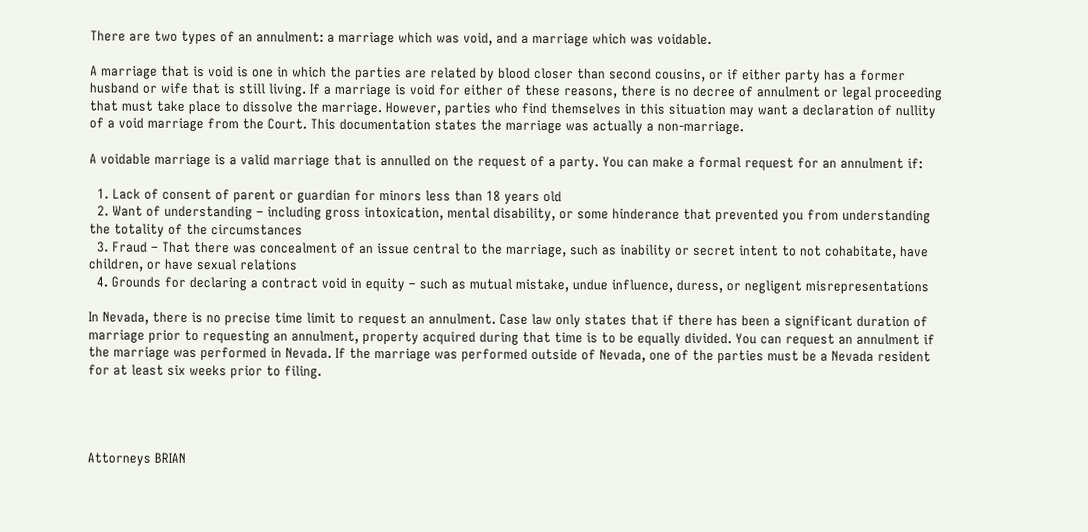There are two types of an annulment: a marriage which was void, and a marriage which was voidable.

A marriage that is void is one in which the parties are related by blood closer than second cousins, or if either party has a former husband or wife that is still living. If a marriage is void for either of these reasons, there is no decree of annulment or legal proceeding that must take place to dissolve the marriage. However, parties who find themselves in this situation may want a declaration of nullity of a void marriage from the Court. This documentation states the marriage was actually a non-marriage.

A voidable marriage is a valid marriage that is annulled on the request of a party. You can make a formal request for an annulment if:

  1. Lack of consent of parent or guardian for minors less than 18 years old
  2. Want of understanding – including gross intoxication, mental disability, or some hinderance that prevented you from understanding the totality of the circumstances
  3. Fraud – That there was concealment of an issue central to the marriage, such as inability or secret intent to not cohabitate, have children, or have sexual relations
  4. Grounds for declaring a contract void in equity – such as mutual mistake, undue influence, duress, or negligent misrepresentations

In Nevada, there is no precise time limit to request an annulment. Case law only states that if there has been a significant duration of marriage prior to requesting an annulment, property acquired during that time is to be equally divided. You can request an annulment if the marriage was performed in Nevada. If the marriage was performed outside of Nevada, one of the parties must be a Nevada resident for at least six weeks prior to filing.




Attorneys BRIAN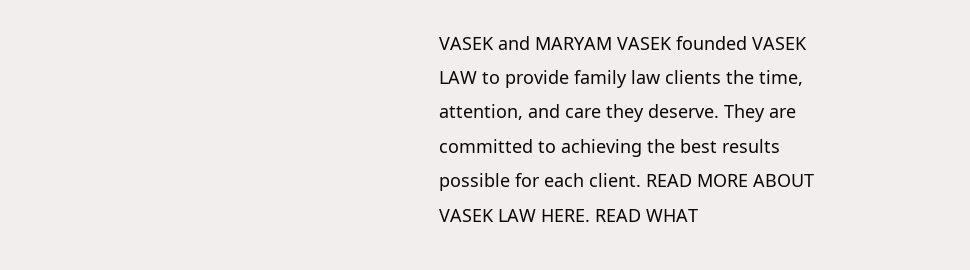VASEK and MARYAM VASEK founded VASEK LAW to provide family law clients the time, attention, and care they deserve. They are committed to achieving the best results possible for each client. READ MORE ABOUT VASEK LAW HERE. READ WHAT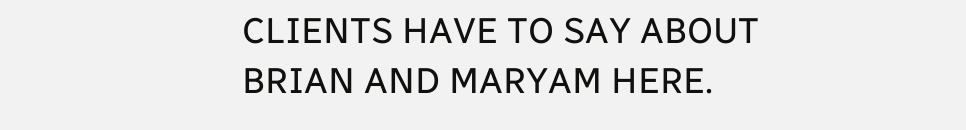CLIENTS HAVE TO SAY ABOUT BRIAN AND MARYAM HERE.